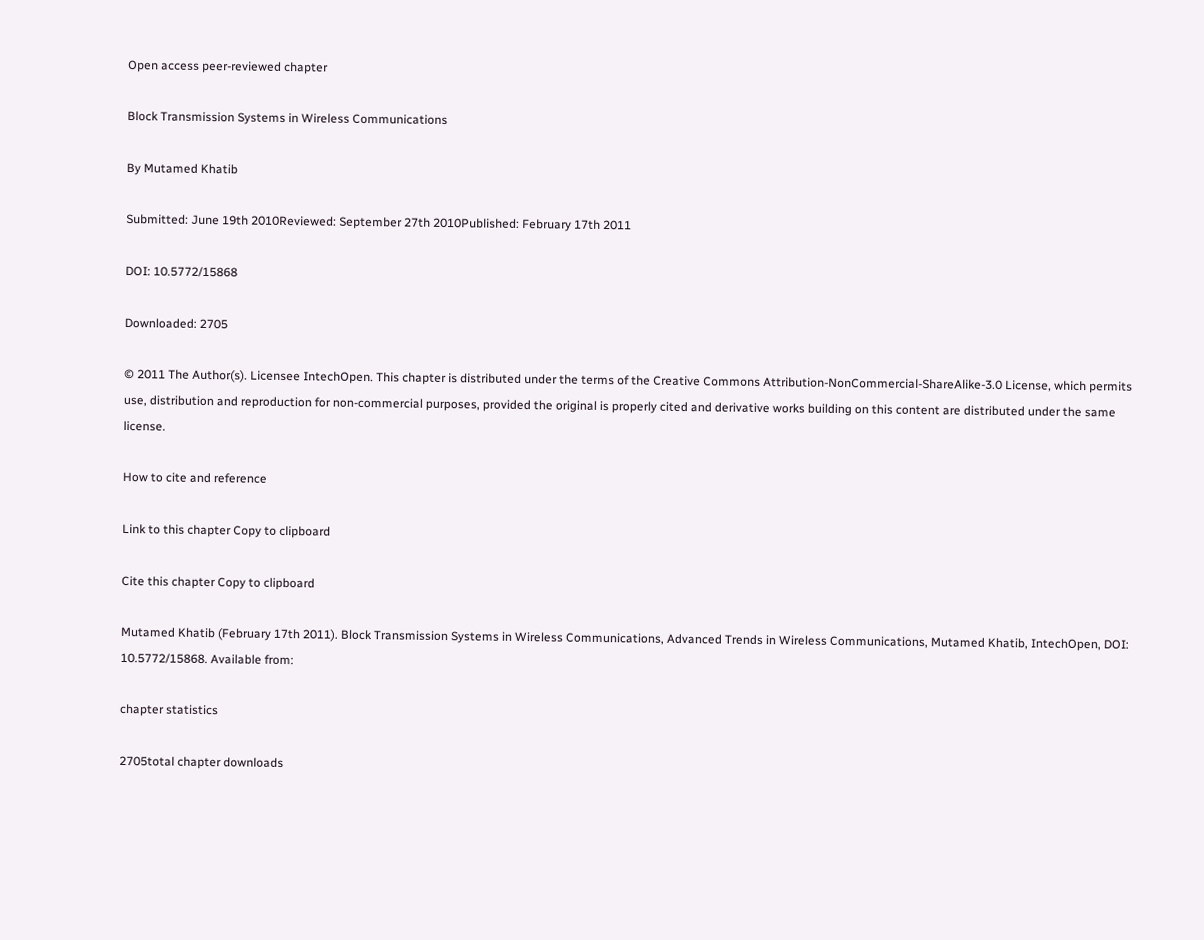Open access peer-reviewed chapter

Block Transmission Systems in Wireless Communications

By Mutamed Khatib

Submitted: June 19th 2010Reviewed: September 27th 2010Published: February 17th 2011

DOI: 10.5772/15868

Downloaded: 2705

© 2011 The Author(s). Licensee IntechOpen. This chapter is distributed under the terms of the Creative Commons Attribution-NonCommercial-ShareAlike-3.0 License, which permits use, distribution and reproduction for non-commercial purposes, provided the original is properly cited and derivative works building on this content are distributed under the same license.

How to cite and reference

Link to this chapter Copy to clipboard

Cite this chapter Copy to clipboard

Mutamed Khatib (February 17th 2011). Block Transmission Systems in Wireless Communications, Advanced Trends in Wireless Communications, Mutamed Khatib, IntechOpen, DOI: 10.5772/15868. Available from:

chapter statistics

2705total chapter downloads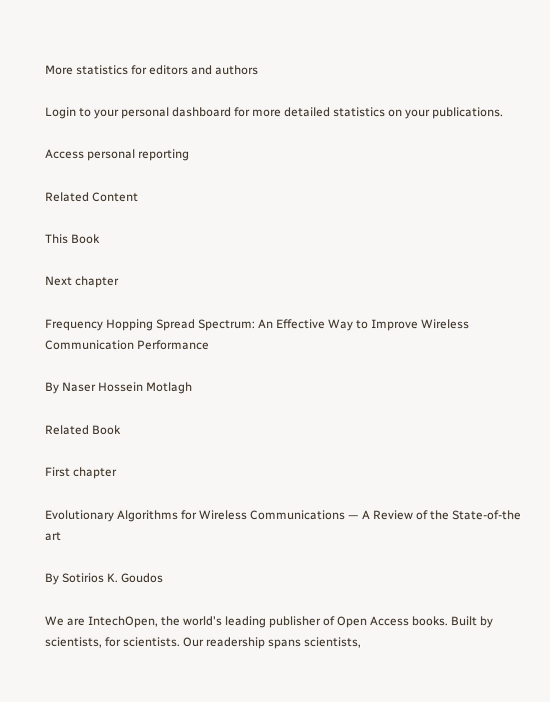More statistics for editors and authors

Login to your personal dashboard for more detailed statistics on your publications.

Access personal reporting

Related Content

This Book

Next chapter

Frequency Hopping Spread Spectrum: An Effective Way to Improve Wireless Communication Performance

By Naser Hossein Motlagh

Related Book

First chapter

Evolutionary Algorithms for Wireless Communications — A Review of the State-of-the art

By Sotirios K. Goudos

We are IntechOpen, the world's leading publisher of Open Access books. Built by scientists, for scientists. Our readership spans scientists,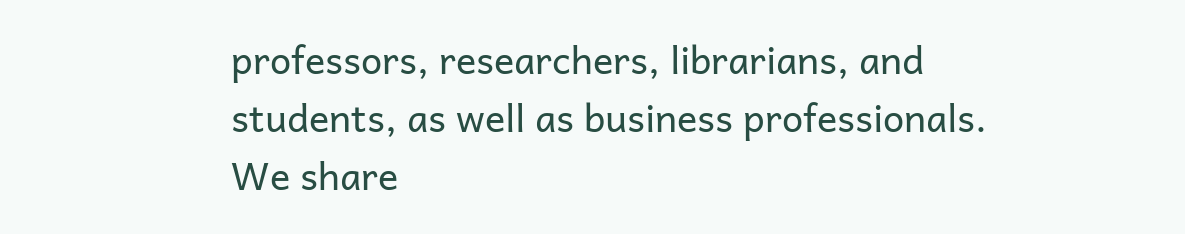professors, researchers, librarians, and students, as well as business professionals. We share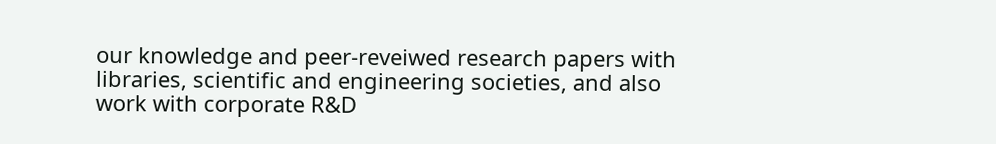our knowledge and peer-reveiwed research papers with libraries, scientific and engineering societies, and also work with corporate R&D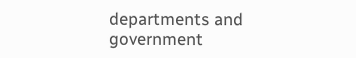departments and government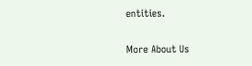entities.

More About Us